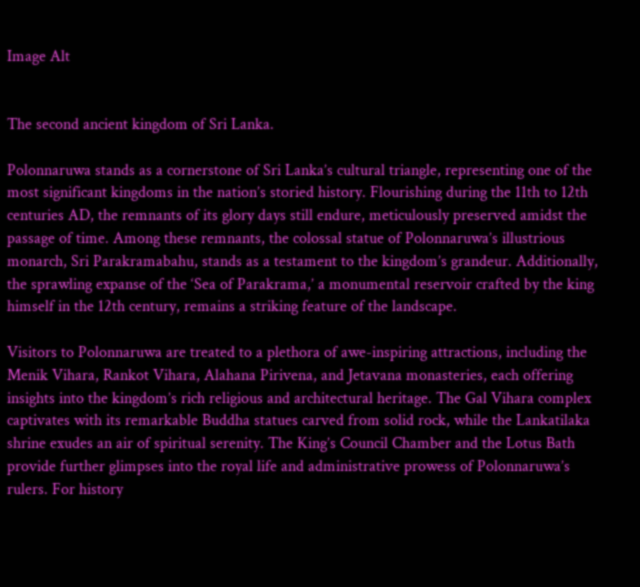Image Alt


The second ancient kingdom of Sri Lanka.

Polonnaruwa stands as a cornerstone of Sri Lanka’s cultural triangle, representing one of the most significant kingdoms in the nation’s storied history. Flourishing during the 11th to 12th centuries AD, the remnants of its glory days still endure, meticulously preserved amidst the passage of time. Among these remnants, the colossal statue of Polonnaruwa’s illustrious monarch, Sri Parakramabahu, stands as a testament to the kingdom’s grandeur. Additionally, the sprawling expanse of the ‘Sea of Parakrama,’ a monumental reservoir crafted by the king himself in the 12th century, remains a striking feature of the landscape.

Visitors to Polonnaruwa are treated to a plethora of awe-inspiring attractions, including the Menik Vihara, Rankot Vihara, Alahana Pirivena, and Jetavana monasteries, each offering insights into the kingdom’s rich religious and architectural heritage. The Gal Vihara complex captivates with its remarkable Buddha statues carved from solid rock, while the Lankatilaka shrine exudes an air of spiritual serenity. The King’s Council Chamber and the Lotus Bath provide further glimpses into the royal life and administrative prowess of Polonnaruwa’s rulers. For history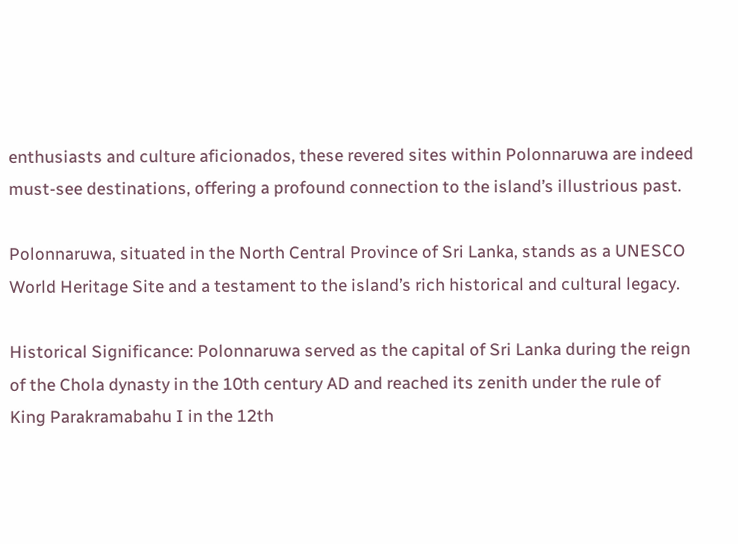enthusiasts and culture aficionados, these revered sites within Polonnaruwa are indeed must-see destinations, offering a profound connection to the island’s illustrious past.

Polonnaruwa, situated in the North Central Province of Sri Lanka, stands as a UNESCO World Heritage Site and a testament to the island’s rich historical and cultural legacy.

Historical Significance: Polonnaruwa served as the capital of Sri Lanka during the reign of the Chola dynasty in the 10th century AD and reached its zenith under the rule of King Parakramabahu I in the 12th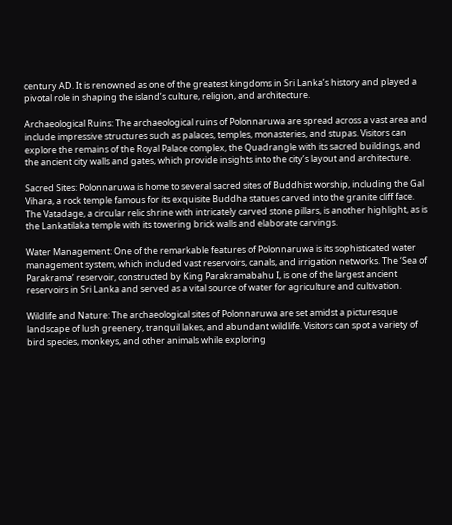century AD. It is renowned as one of the greatest kingdoms in Sri Lanka’s history and played a pivotal role in shaping the island’s culture, religion, and architecture.

Archaeological Ruins: The archaeological ruins of Polonnaruwa are spread across a vast area and include impressive structures such as palaces, temples, monasteries, and stupas. Visitors can explore the remains of the Royal Palace complex, the Quadrangle with its sacred buildings, and the ancient city walls and gates, which provide insights into the city’s layout and architecture.

Sacred Sites: Polonnaruwa is home to several sacred sites of Buddhist worship, including the Gal Vihara, a rock temple famous for its exquisite Buddha statues carved into the granite cliff face. The Vatadage, a circular relic shrine with intricately carved stone pillars, is another highlight, as is the Lankatilaka temple with its towering brick walls and elaborate carvings.

Water Management: One of the remarkable features of Polonnaruwa is its sophisticated water management system, which included vast reservoirs, canals, and irrigation networks. The ‘Sea of Parakrama’ reservoir, constructed by King Parakramabahu I, is one of the largest ancient reservoirs in Sri Lanka and served as a vital source of water for agriculture and cultivation.

Wildlife and Nature: The archaeological sites of Polonnaruwa are set amidst a picturesque landscape of lush greenery, tranquil lakes, and abundant wildlife. Visitors can spot a variety of bird species, monkeys, and other animals while exploring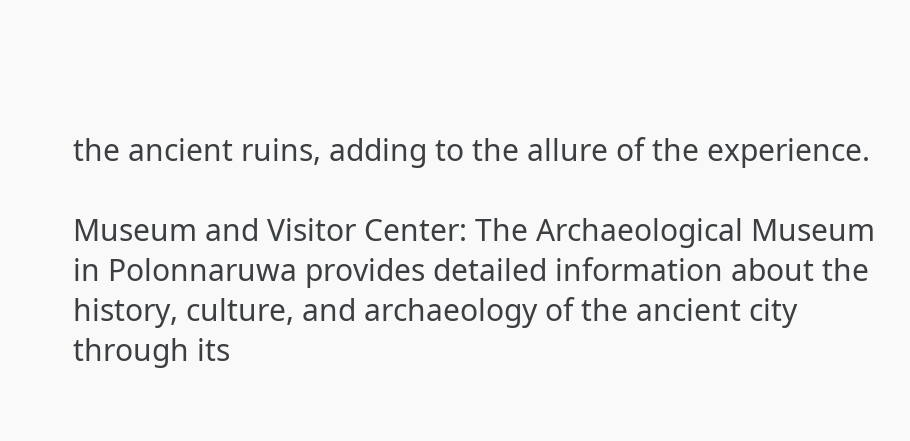the ancient ruins, adding to the allure of the experience.

Museum and Visitor Center: The Archaeological Museum in Polonnaruwa provides detailed information about the history, culture, and archaeology of the ancient city through its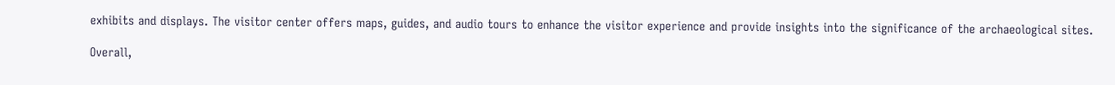exhibits and displays. The visitor center offers maps, guides, and audio tours to enhance the visitor experience and provide insights into the significance of the archaeological sites.

Overall,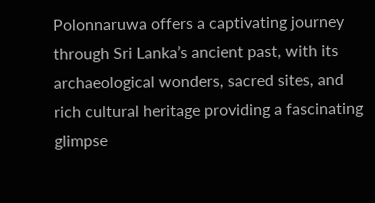Polonnaruwa offers a captivating journey through Sri Lanka’s ancient past, with its archaeological wonders, sacred sites, and rich cultural heritage providing a fascinating glimpse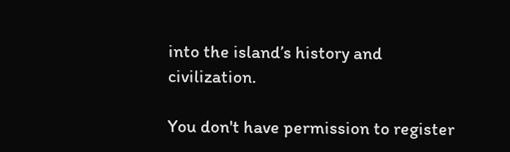into the island’s history and civilization.

You don't have permission to register